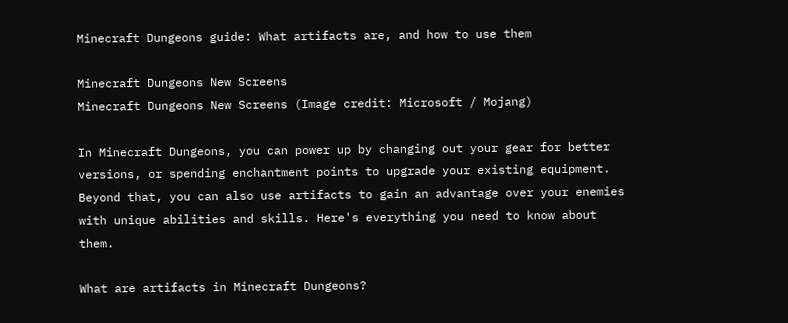Minecraft Dungeons guide: What artifacts are, and how to use them

Minecraft Dungeons New Screens
Minecraft Dungeons New Screens (Image credit: Microsoft / Mojang)

In Minecraft Dungeons, you can power up by changing out your gear for better versions, or spending enchantment points to upgrade your existing equipment. Beyond that, you can also use artifacts to gain an advantage over your enemies with unique abilities and skills. Here's everything you need to know about them.

What are artifacts in Minecraft Dungeons?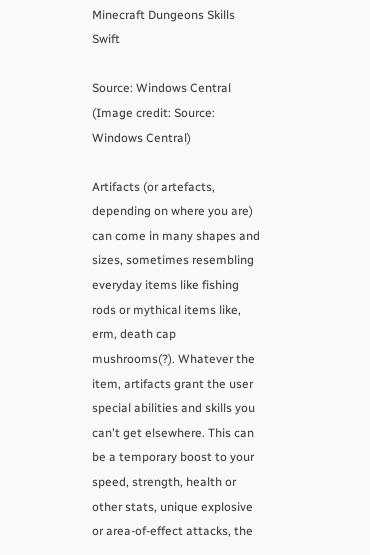Minecraft Dungeons Skills Swift

Source: Windows Central (Image credit: Source: Windows Central)

Artifacts (or artefacts, depending on where you are) can come in many shapes and sizes, sometimes resembling everyday items like fishing rods or mythical items like, erm, death cap mushrooms(?). Whatever the item, artifacts grant the user special abilities and skills you can't get elsewhere. This can be a temporary boost to your speed, strength, health or other stats, unique explosive or area-of-effect attacks, the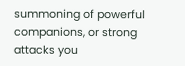summoning of powerful companions, or strong attacks you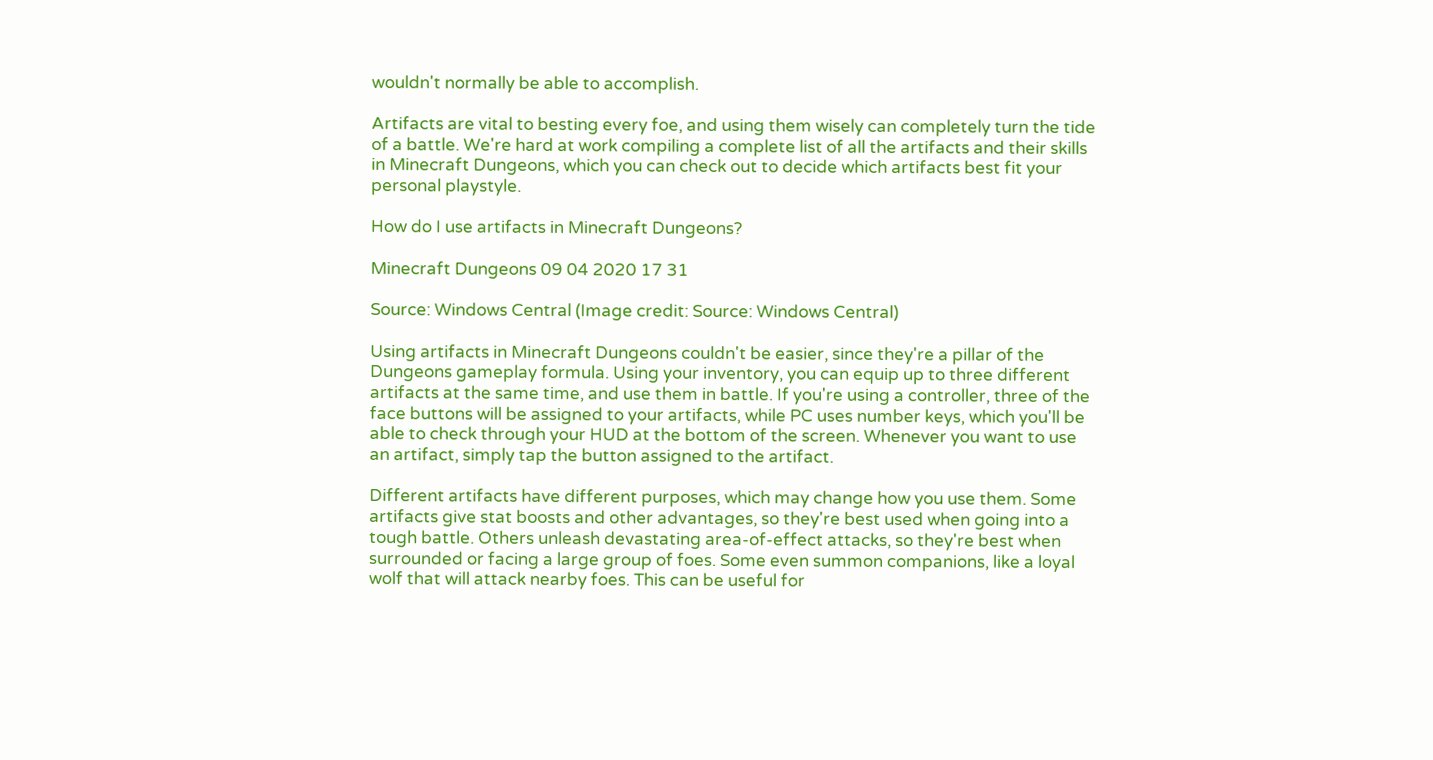wouldn't normally be able to accomplish.

Artifacts are vital to besting every foe, and using them wisely can completely turn the tide of a battle. We're hard at work compiling a complete list of all the artifacts and their skills in Minecraft Dungeons, which you can check out to decide which artifacts best fit your personal playstyle.

How do I use artifacts in Minecraft Dungeons?

Minecraft Dungeons 09 04 2020 17 31

Source: Windows Central (Image credit: Source: Windows Central)

Using artifacts in Minecraft Dungeons couldn't be easier, since they're a pillar of the Dungeons gameplay formula. Using your inventory, you can equip up to three different artifacts at the same time, and use them in battle. If you're using a controller, three of the face buttons will be assigned to your artifacts, while PC uses number keys, which you'll be able to check through your HUD at the bottom of the screen. Whenever you want to use an artifact, simply tap the button assigned to the artifact.

Different artifacts have different purposes, which may change how you use them. Some artifacts give stat boosts and other advantages, so they're best used when going into a tough battle. Others unleash devastating area-of-effect attacks, so they're best when surrounded or facing a large group of foes. Some even summon companions, like a loyal wolf that will attack nearby foes. This can be useful for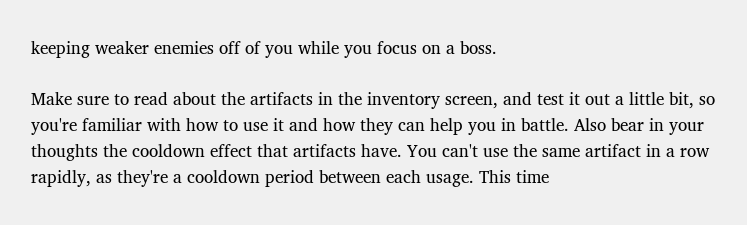keeping weaker enemies off of you while you focus on a boss.

Make sure to read about the artifacts in the inventory screen, and test it out a little bit, so you're familiar with how to use it and how they can help you in battle. Also bear in your thoughts the cooldown effect that artifacts have. You can't use the same artifact in a row rapidly, as they're a cooldown period between each usage. This time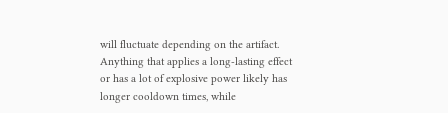will fluctuate depending on the artifact. Anything that applies a long-lasting effect or has a lot of explosive power likely has longer cooldown times, while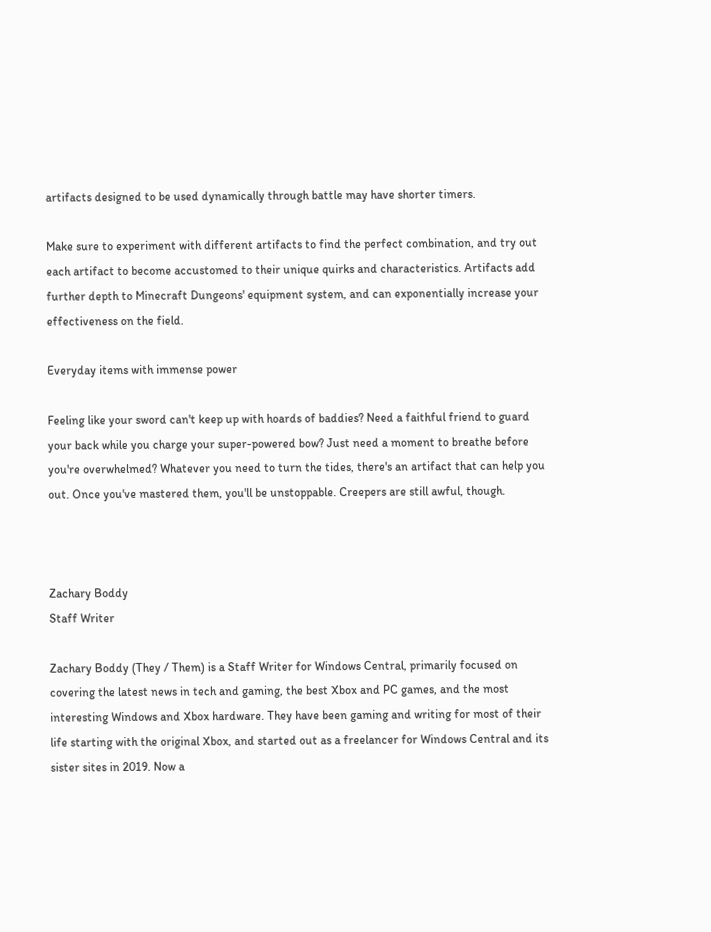artifacts designed to be used dynamically through battle may have shorter timers.

Make sure to experiment with different artifacts to find the perfect combination, and try out each artifact to become accustomed to their unique quirks and characteristics. Artifacts add further depth to Minecraft Dungeons' equipment system, and can exponentially increase your effectiveness on the field.

Everyday items with immense power

Feeling like your sword can't keep up with hoards of baddies? Need a faithful friend to guard your back while you charge your super-powered bow? Just need a moment to breathe before you're overwhelmed? Whatever you need to turn the tides, there's an artifact that can help you out. Once you've mastered them, you'll be unstoppable. Creepers are still awful, though.



Zachary Boddy
Staff Writer

Zachary Boddy (They / Them) is a Staff Writer for Windows Central, primarily focused on covering the latest news in tech and gaming, the best Xbox and PC games, and the most interesting Windows and Xbox hardware. They have been gaming and writing for most of their life starting with the original Xbox, and started out as a freelancer for Windows Central and its sister sites in 2019. Now a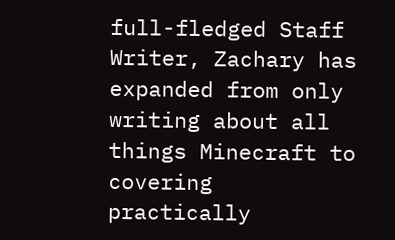full-fledged Staff Writer, Zachary has expanded from only writing about all things Minecraft to covering practically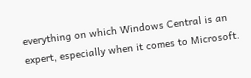everything on which Windows Central is an expert, especially when it comes to Microsoft.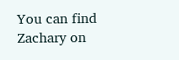You can find Zachary on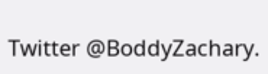Twitter @BoddyZachary.